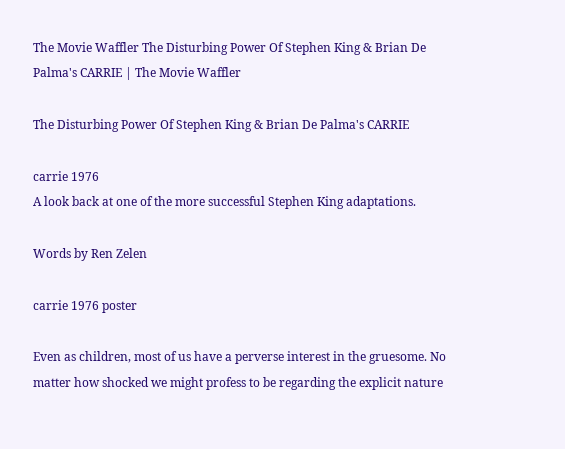The Movie Waffler The Disturbing Power Of Stephen King & Brian De Palma's CARRIE | The Movie Waffler

The Disturbing Power Of Stephen King & Brian De Palma's CARRIE

carrie 1976
A look back at one of the more successful Stephen King adaptations.

Words by Ren Zelen

carrie 1976 poster

Even as children, most of us have a perverse interest in the gruesome. No matter how shocked we might profess to be regarding the explicit nature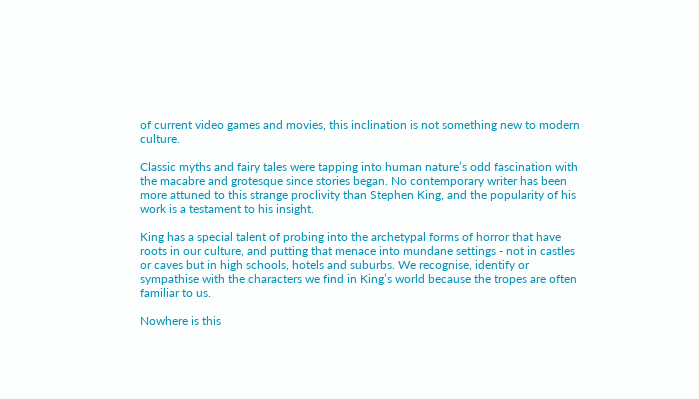of current video games and movies, this inclination is not something new to modern culture.

Classic myths and fairy tales were tapping into human nature’s odd fascination with the macabre and grotesque since stories began. No contemporary writer has been more attuned to this strange proclivity than Stephen King, and the popularity of his work is a testament to his insight.

King has a special talent of probing into the archetypal forms of horror that have roots in our culture, and putting that menace into mundane settings - not in castles or caves but in high schools, hotels and suburbs. We recognise, identify or sympathise with the characters we find in King’s world because the tropes are often familiar to us.

Nowhere is this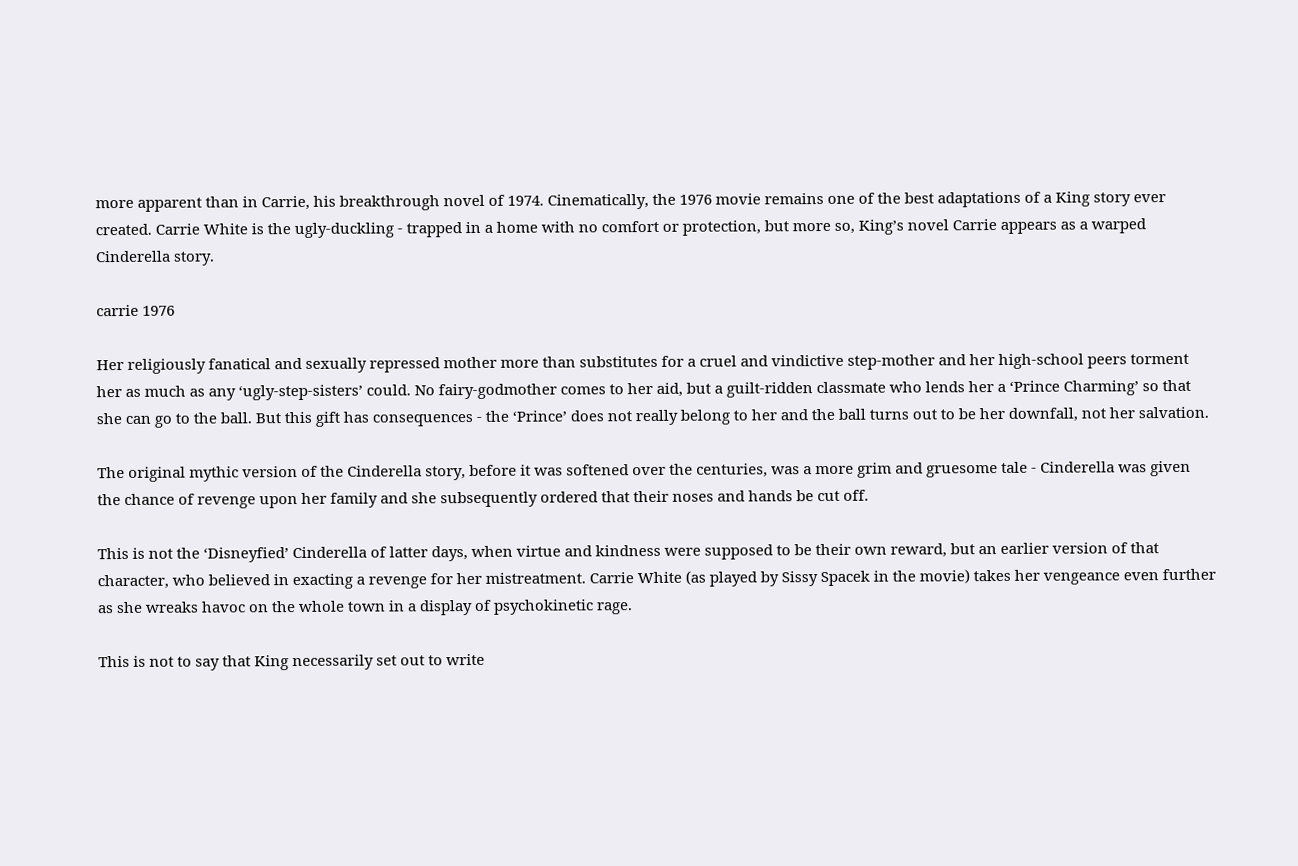more apparent than in Carrie, his breakthrough novel of 1974. Cinematically, the 1976 movie remains one of the best adaptations of a King story ever created. Carrie White is the ugly-duckling - trapped in a home with no comfort or protection, but more so, King’s novel Carrie appears as a warped Cinderella story.

carrie 1976

Her religiously fanatical and sexually repressed mother more than substitutes for a cruel and vindictive step-mother and her high-school peers torment her as much as any ‘ugly-step-sisters’ could. No fairy-godmother comes to her aid, but a guilt-ridden classmate who lends her a ‘Prince Charming’ so that she can go to the ball. But this gift has consequences - the ‘Prince’ does not really belong to her and the ball turns out to be her downfall, not her salvation.

The original mythic version of the Cinderella story, before it was softened over the centuries, was a more grim and gruesome tale - Cinderella was given the chance of revenge upon her family and she subsequently ordered that their noses and hands be cut off.

This is not the ‘Disneyfied’ Cinderella of latter days, when virtue and kindness were supposed to be their own reward, but an earlier version of that character, who believed in exacting a revenge for her mistreatment. Carrie White (as played by Sissy Spacek in the movie) takes her vengeance even further as she wreaks havoc on the whole town in a display of psychokinetic rage.

This is not to say that King necessarily set out to write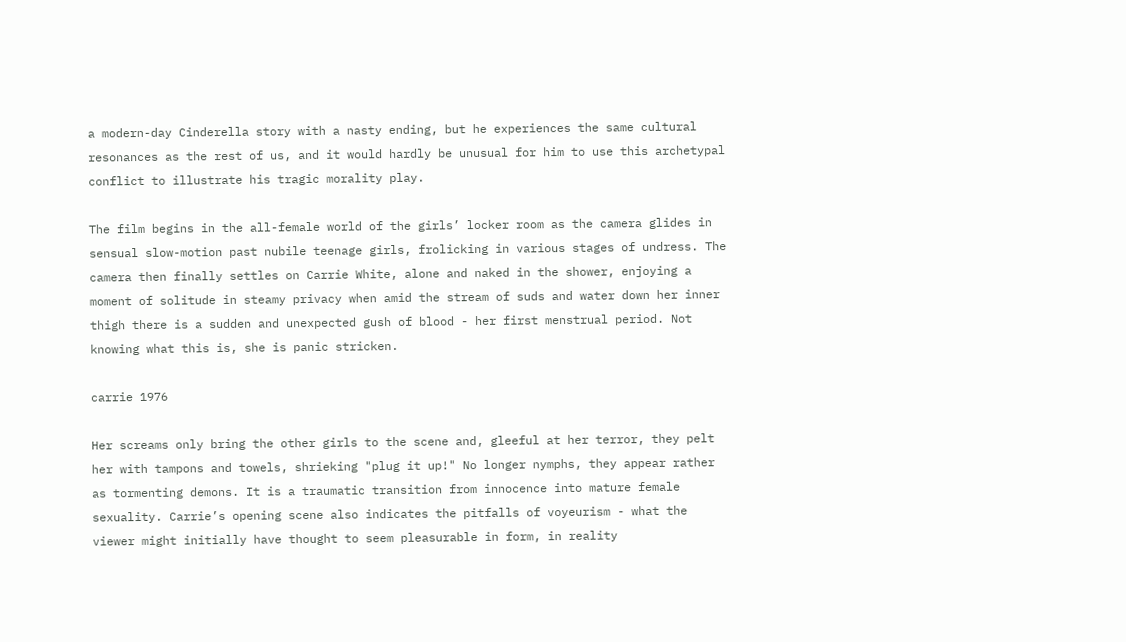a modern-day Cinderella story with a nasty ending, but he experiences the same cultural resonances as the rest of us, and it would hardly be unusual for him to use this archetypal conflict to illustrate his tragic morality play.

The film begins in the all-female world of the girls’ locker room as the camera glides in sensual slow-motion past nubile teenage girls, frolicking in various stages of undress. The camera then finally settles on Carrie White, alone and naked in the shower, enjoying a moment of solitude in steamy privacy when amid the stream of suds and water down her inner thigh there is a sudden and unexpected gush of blood - her first menstrual period. Not knowing what this is, she is panic stricken.

carrie 1976

Her screams only bring the other girls to the scene and, gleeful at her terror, they pelt her with tampons and towels, shrieking "plug it up!" No longer nymphs, they appear rather as tormenting demons. It is a traumatic transition from innocence into mature female sexuality. Carrie’s opening scene also indicates the pitfalls of voyeurism - what the viewer might initially have thought to seem pleasurable in form, in reality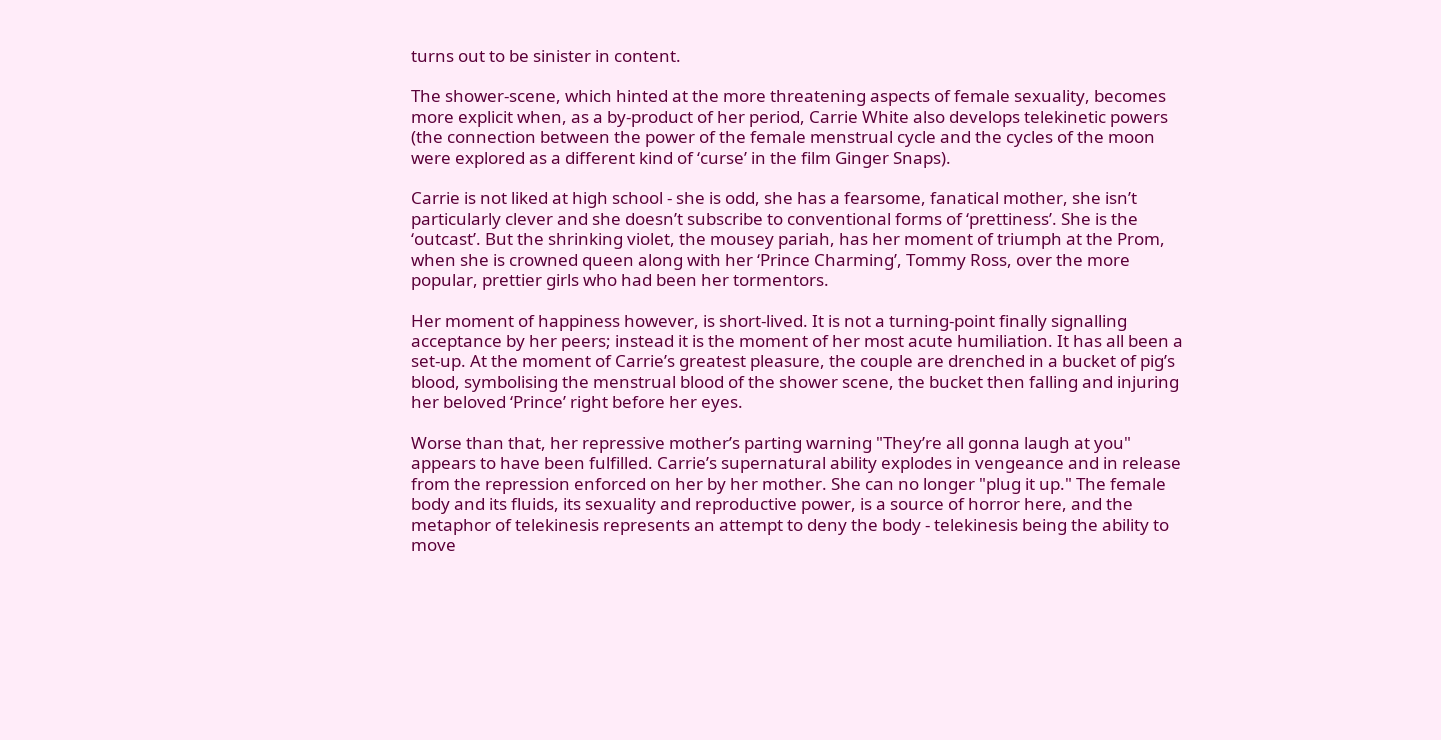turns out to be sinister in content.

The shower-scene, which hinted at the more threatening aspects of female sexuality, becomes more explicit when, as a by-product of her period, Carrie White also develops telekinetic powers (the connection between the power of the female menstrual cycle and the cycles of the moon were explored as a different kind of ‘curse’ in the film Ginger Snaps).

Carrie is not liked at high school - she is odd, she has a fearsome, fanatical mother, she isn’t particularly clever and she doesn’t subscribe to conventional forms of ‘prettiness’. She is the ‘outcast’. But the shrinking violet, the mousey pariah, has her moment of triumph at the Prom, when she is crowned queen along with her ‘Prince Charming’, Tommy Ross, over the more popular, prettier girls who had been her tormentors.

Her moment of happiness however, is short-lived. It is not a turning-point finally signalling acceptance by her peers; instead it is the moment of her most acute humiliation. It has all been a set-up. At the moment of Carrie’s greatest pleasure, the couple are drenched in a bucket of pig’s blood, symbolising the menstrual blood of the shower scene, the bucket then falling and injuring her beloved ‘Prince’ right before her eyes.

Worse than that, her repressive mother’s parting warning "They’re all gonna laugh at you" appears to have been fulfilled. Carrie’s supernatural ability explodes in vengeance and in release from the repression enforced on her by her mother. She can no longer "plug it up." The female body and its fluids, its sexuality and reproductive power, is a source of horror here, and the metaphor of telekinesis represents an attempt to deny the body - telekinesis being the ability to move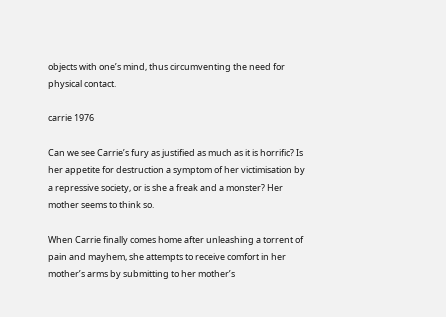objects with one’s mind, thus circumventing the need for physical contact.

carrie 1976

Can we see Carrie’s fury as justified as much as it is horrific? Is her appetite for destruction a symptom of her victimisation by a repressive society, or is she a freak and a monster? Her mother seems to think so.

When Carrie finally comes home after unleashing a torrent of pain and mayhem, she attempts to receive comfort in her mother’s arms by submitting to her mother’s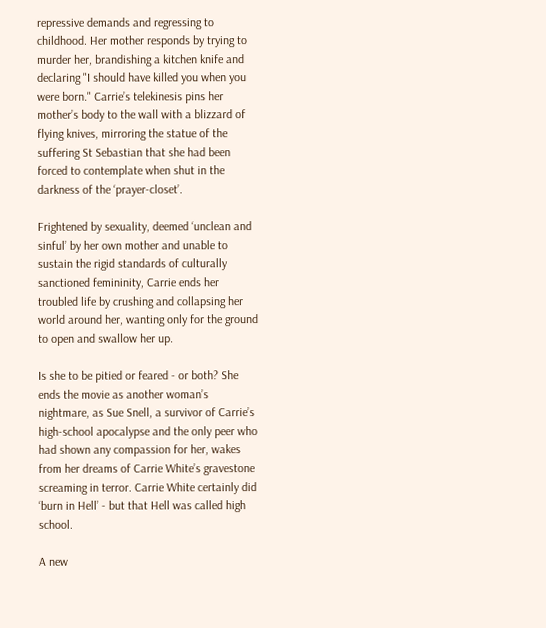repressive demands and regressing to childhood. Her mother responds by trying to murder her, brandishing a kitchen knife and declaring "I should have killed you when you were born." Carrie’s telekinesis pins her mother’s body to the wall with a blizzard of flying knives, mirroring the statue of the suffering St Sebastian that she had been forced to contemplate when shut in the darkness of the ‘prayer-closet’.

Frightened by sexuality, deemed ‘unclean and sinful’ by her own mother and unable to sustain the rigid standards of culturally sanctioned femininity, Carrie ends her troubled life by crushing and collapsing her world around her, wanting only for the ground to open and swallow her up.

Is she to be pitied or feared - or both? She ends the movie as another woman’s nightmare, as Sue Snell, a survivor of Carrie’s high-school apocalypse and the only peer who had shown any compassion for her, wakes from her dreams of Carrie White’s gravestone screaming in terror. Carrie White certainly did ‘burn in Hell’ - but that Hell was called high school.

A new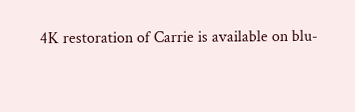4K restoration of Carrie is available on blu-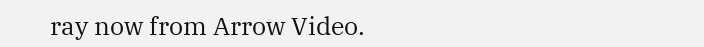ray now from Arrow Video.